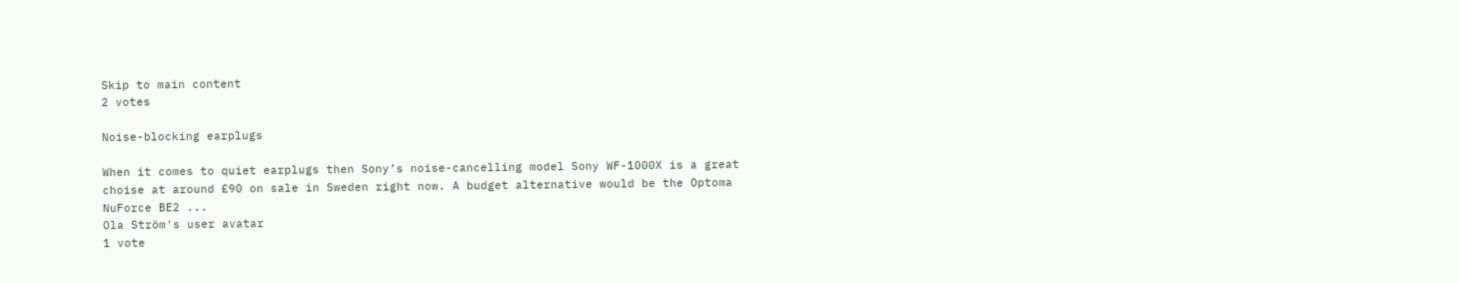Skip to main content
2 votes

Noise-blocking earplugs

When it comes to quiet earplugs then Sony’s noise-cancelling model Sony WF-1000X is a great choise at around £90 on sale in Sweden right now. A budget alternative would be the Optoma NuForce BE2 ...
Ola Ström's user avatar
1 vote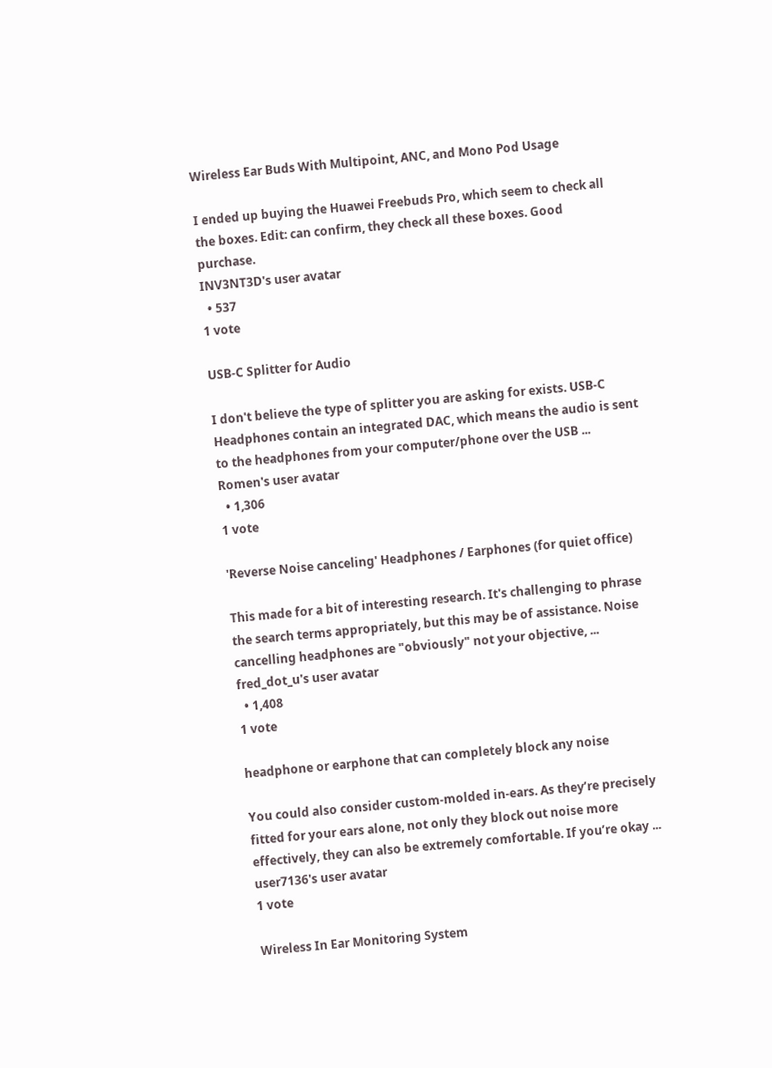Wireless Ear Buds With Multipoint, ANC, and Mono Pod Usage

I ended up buying the Huawei Freebuds Pro, which seem to check all the boxes. Edit: can confirm, they check all these boxes. Good purchase.
INV3NT3D's user avatar
  • 537
1 vote

USB-C Splitter for Audio

I don't believe the type of splitter you are asking for exists. USB-C Headphones contain an integrated DAC, which means the audio is sent to the headphones from your computer/phone over the USB ...
Romen's user avatar
  • 1,306
1 vote

'Reverse Noise canceling' Headphones / Earphones (for quiet office)

This made for a bit of interesting research. It's challenging to phrase the search terms appropriately, but this may be of assistance. Noise cancelling headphones are "obviously" not your objective, ...
fred_dot_u's user avatar
  • 1,408
1 vote

headphone or earphone that can completely block any noise

You could also consider custom-molded in-ears. As they’re precisely fitted for your ears alone, not only they block out noise more effectively, they can also be extremely comfortable. If you’re okay ...
user7136's user avatar
1 vote

Wireless In Ear Monitoring System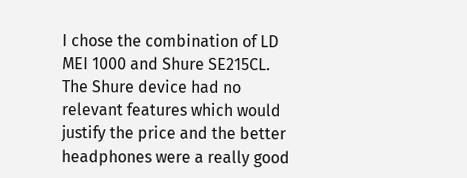I chose the combination of LD MEI 1000 and Shure SE215CL. The Shure device had no relevant features which would justify the price and the better headphones were a really good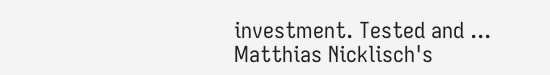investment. Tested and ...
Matthias Nicklisch's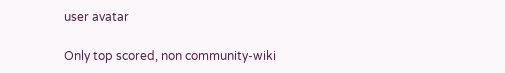user avatar

Only top scored, non community-wiki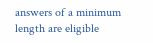answers of a minimum length are eligible